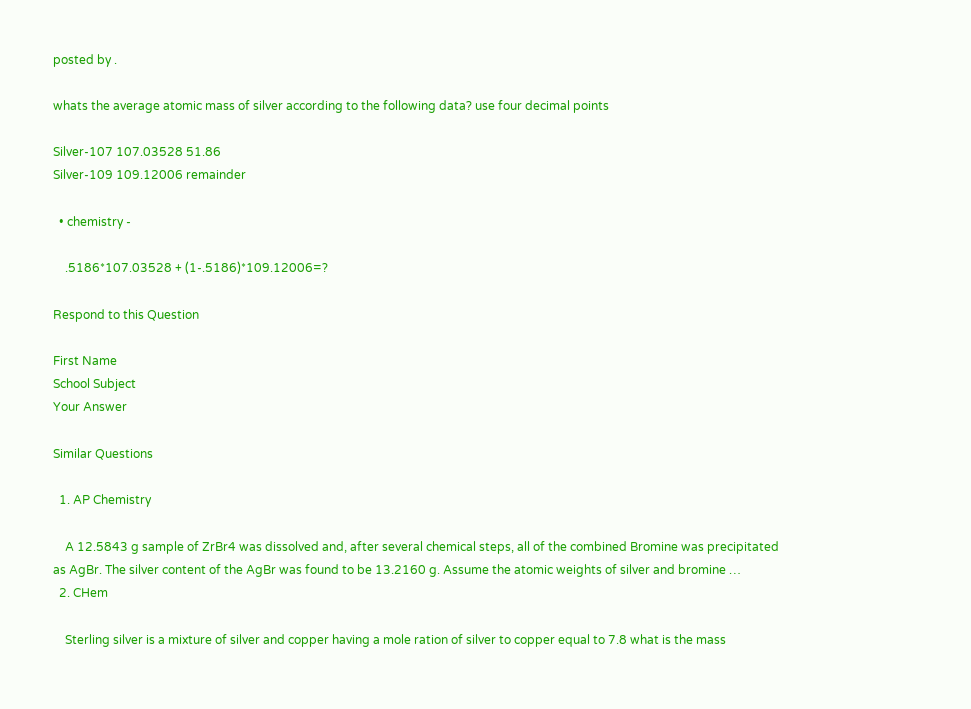posted by .

whats the average atomic mass of silver according to the following data? use four decimal points

Silver-107 107.03528 51.86
Silver-109 109.12006 remainder

  • chemistry -

    .5186*107.03528 + (1-.5186)*109.12006=?

Respond to this Question

First Name
School Subject
Your Answer

Similar Questions

  1. AP Chemistry

    A 12.5843 g sample of ZrBr4 was dissolved and, after several chemical steps, all of the combined Bromine was precipitated as AgBr. The silver content of the AgBr was found to be 13.2160 g. Assume the atomic weights of silver and bromine …
  2. CHem

    Sterling silver is a mixture of silver and copper having a mole ration of silver to copper equal to 7.8 what is the mass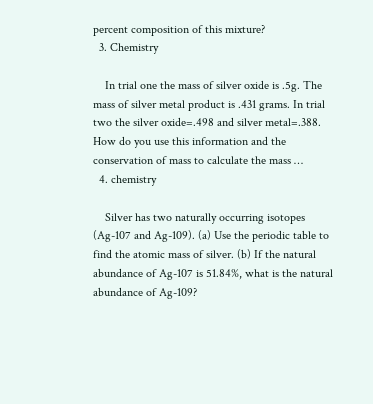percent composition of this mixture?
  3. Chemistry

    In trial one the mass of silver oxide is .5g. The mass of silver metal product is .431 grams. In trial two the silver oxide=.498 and silver metal=.388. How do you use this information and the conservation of mass to calculate the mass …
  4. chemistry

    Silver has two naturally occurring isotopes (Ag-107 and Ag-109). (a) Use the periodic table to find the atomic mass of silver. (b) If the natural abundance of Ag-107 is 51.84%, what is the natural abundance of Ag-109?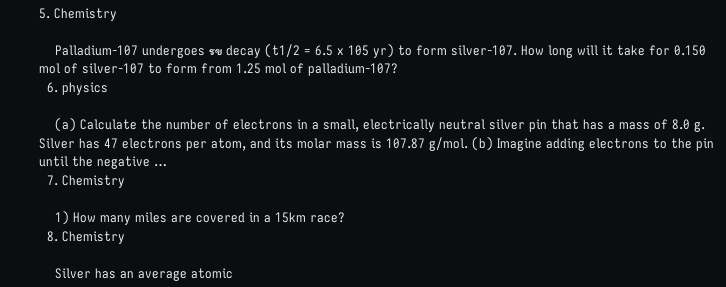5. Chemistry

    Palladium-107 undergoes รข decay (t1/2 = 6.5 x 105 yr) to form silver-107. How long will it take for 0.150 mol of silver-107 to form from 1.25 mol of palladium-107?
  6. physics

    (a) Calculate the number of electrons in a small, electrically neutral silver pin that has a mass of 8.0 g. Silver has 47 electrons per atom, and its molar mass is 107.87 g/mol. (b) Imagine adding electrons to the pin until the negative …
  7. Chemistry

    1) How many miles are covered in a 15km race?
  8. Chemistry

    Silver has an average atomic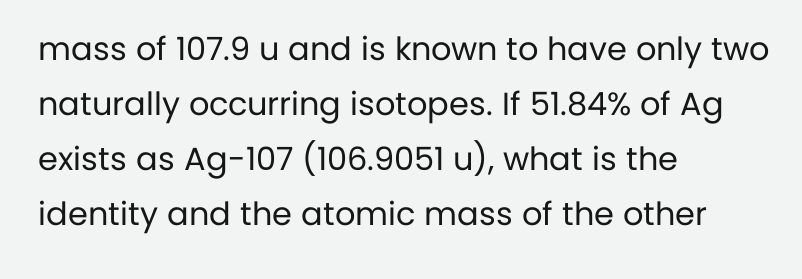mass of 107.9 u and is known to have only two naturally occurring isotopes. If 51.84% of Ag exists as Ag-107 (106.9051 u), what is the identity and the atomic mass of the other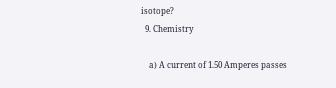isotope?
  9. Chemistry

    a) A current of 1.50 Amperes passes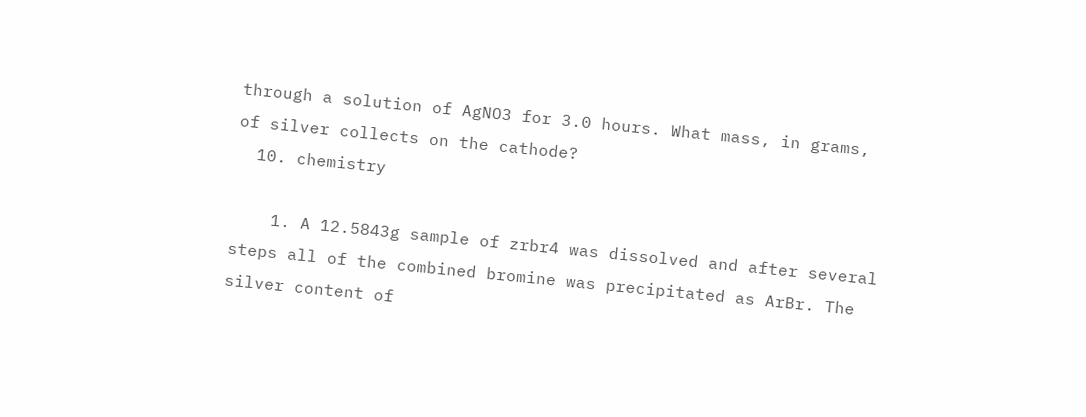through a solution of AgNO3 for 3.0 hours. What mass, in grams, of silver collects on the cathode?
  10. chemistry

    1. A 12.5843g sample of zrbr4 was dissolved and after several steps all of the combined bromine was precipitated as ArBr. The silver content of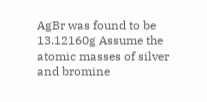AgBr was found to be 13.12160g Assume the atomic masses of silver and bromine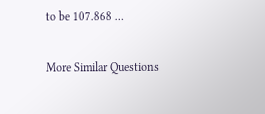to be 107.868 …

More Similar Questions